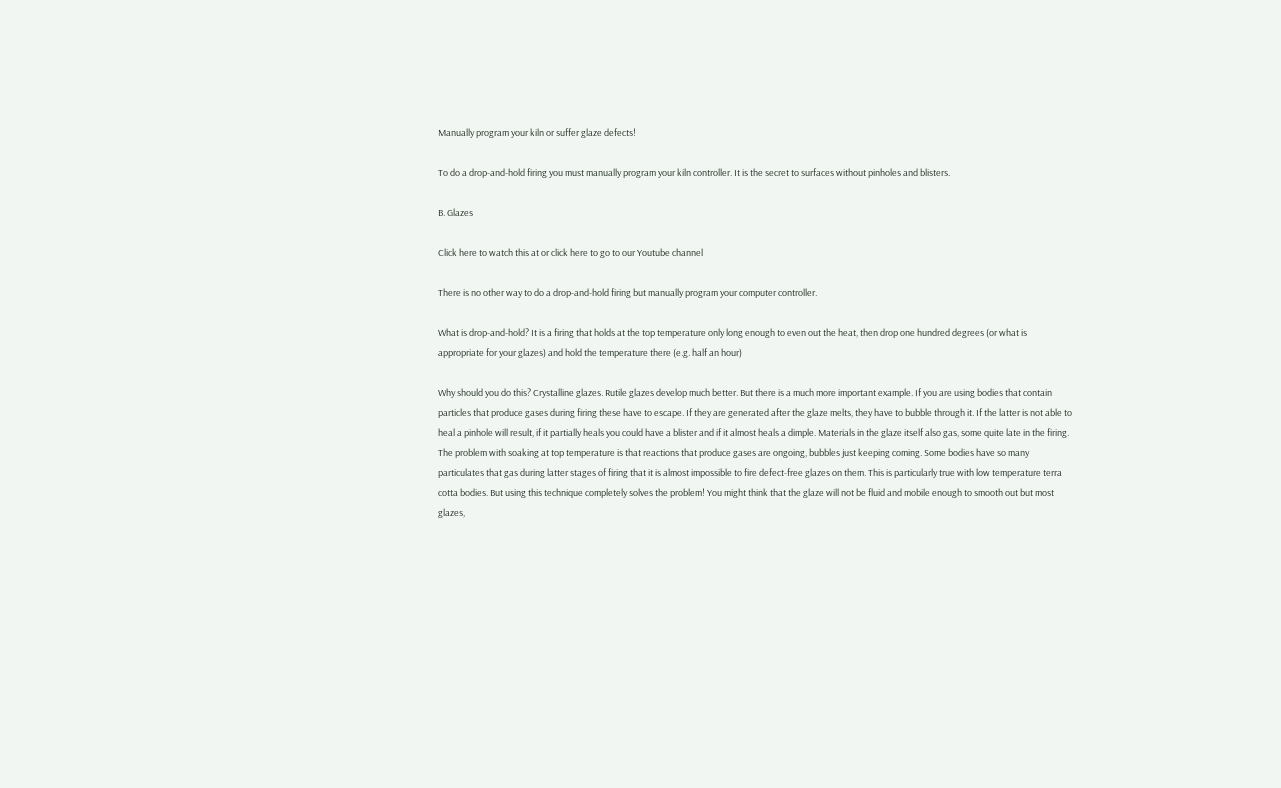Manually program your kiln or suffer glaze defects!

To do a drop-and-hold firing you must manually program your kiln controller. It is the secret to surfaces without pinholes and blisters.

B. Glazes

Click here to watch this at or click here to go to our Youtube channel

There is no other way to do a drop-and-hold firing but manually program your computer controller.

What is drop-and-hold? It is a firing that holds at the top temperature only long enough to even out the heat, then drop one hundred degrees (or what is appropriate for your glazes) and hold the temperature there (e.g. half an hour)

Why should you do this? Crystalline glazes. Rutile glazes develop much better. But there is a much more important example. If you are using bodies that contain particles that produce gases during firing these have to escape. If they are generated after the glaze melts, they have to bubble through it. If the latter is not able to heal a pinhole will result, if it partially heals you could have a blister and if it almost heals a dimple. Materials in the glaze itself also gas, some quite late in the firing. The problem with soaking at top temperature is that reactions that produce gases are ongoing, bubbles just keeping coming. Some bodies have so many particulates that gas during latter stages of firing that it is almost impossible to fire defect-free glazes on them. This is particularly true with low temperature terra cotta bodies. But using this technique completely solves the problem! You might think that the glaze will not be fluid and mobile enough to smooth out but most glazes,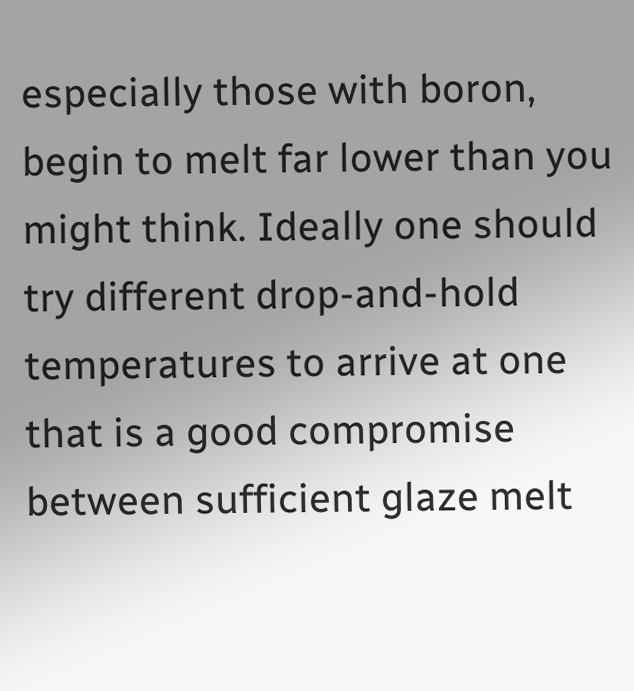especially those with boron, begin to melt far lower than you might think. Ideally one should try different drop-and-hold temperatures to arrive at one that is a good compromise between sufficient glaze melt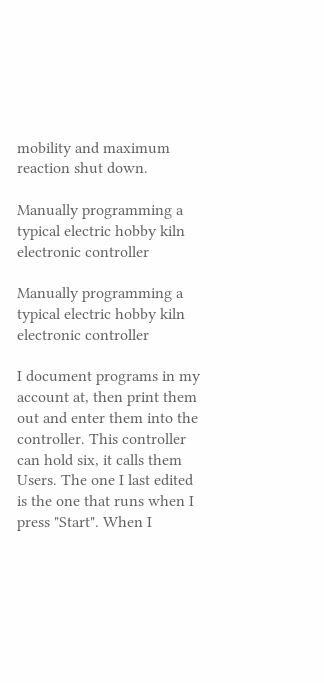mobility and maximum reaction shut down.

Manually programming a typical electric hobby kiln electronic controller

Manually programming a typical electric hobby kiln electronic controller

I document programs in my account at, then print them out and enter them into the controller. This controller can hold six, it calls them Users. The one I last edited is the one that runs when I press "Start". When I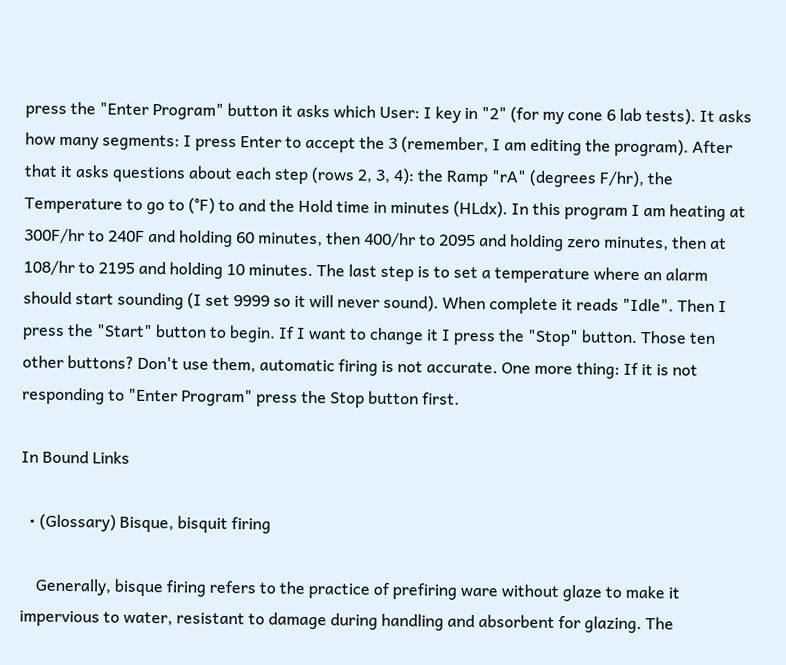press the "Enter Program" button it asks which User: I key in "2" (for my cone 6 lab tests). It asks how many segments: I press Enter to accept the 3 (remember, I am editing the program). After that it asks questions about each step (rows 2, 3, 4): the Ramp "rA" (degrees F/hr), the Temperature to go to (°F) to and the Hold time in minutes (HLdx). In this program I am heating at 300F/hr to 240F and holding 60 minutes, then 400/hr to 2095 and holding zero minutes, then at 108/hr to 2195 and holding 10 minutes. The last step is to set a temperature where an alarm should start sounding (I set 9999 so it will never sound). When complete it reads "Idle". Then I press the "Start" button to begin. If I want to change it I press the "Stop" button. Those ten other buttons? Don't use them, automatic firing is not accurate. One more thing: If it is not responding to "Enter Program" press the Stop button first.

In Bound Links

  • (Glossary) Bisque, bisquit firing

    Generally, bisque firing refers to the practice of prefiring ware without glaze to make it impervious to water, resistant to damage during handling and absorbent for glazing. The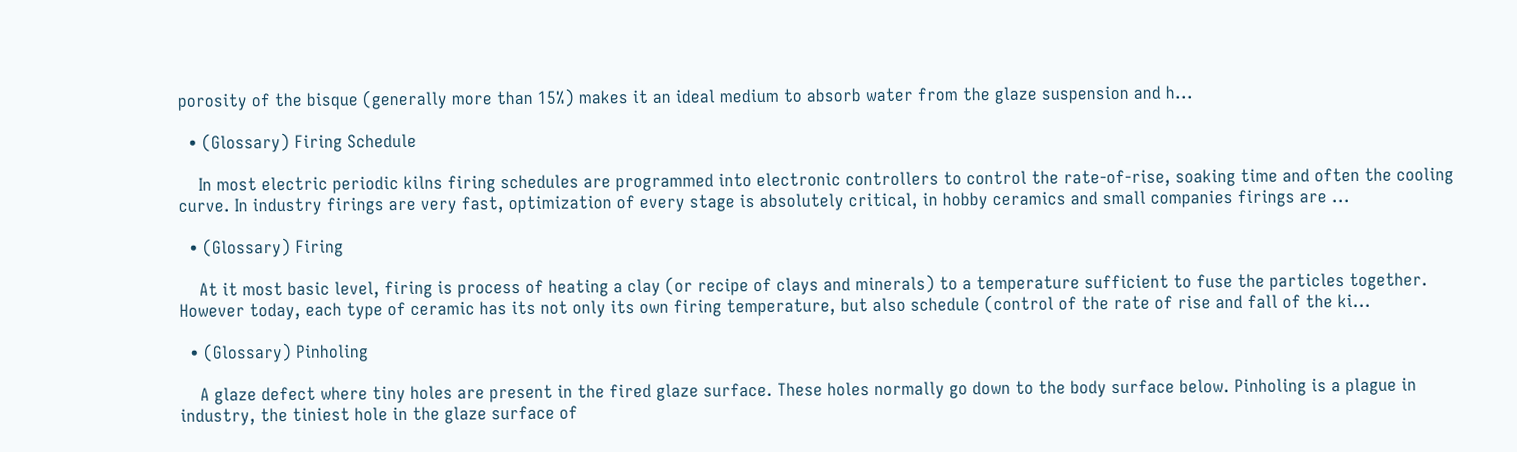porosity of the bisque (generally more than 15%) makes it an ideal medium to absorb water from the glaze suspension and h...

  • (Glossary) Firing Schedule

    In most electric periodic kilns firing schedules are programmed into electronic controllers to control the rate-of-rise, soaking time and often the cooling curve. In industry firings are very fast, optimization of every stage is absolutely critical, in hobby ceramics and small companies firings are ...

  • (Glossary) Firing

    At it most basic level, firing is process of heating a clay (or recipe of clays and minerals) to a temperature sufficient to fuse the particles together. However today, each type of ceramic has its not only its own firing temperature, but also schedule (control of the rate of rise and fall of the ki...

  • (Glossary) Pinholing

    A glaze defect where tiny holes are present in the fired glaze surface. These holes normally go down to the body surface below. Pinholing is a plague in industry, the tiniest hole in the glaze surface of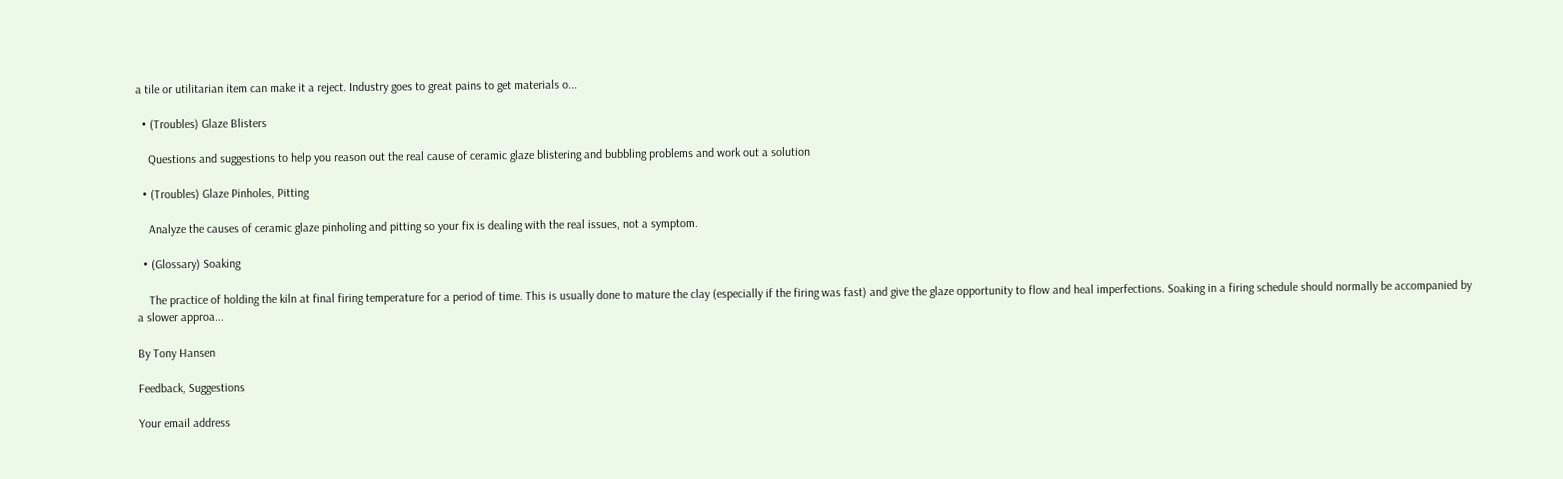a tile or utilitarian item can make it a reject. Industry goes to great pains to get materials o...

  • (Troubles) Glaze Blisters

    Questions and suggestions to help you reason out the real cause of ceramic glaze blistering and bubbling problems and work out a solution

  • (Troubles) Glaze Pinholes, Pitting

    Analyze the causes of ceramic glaze pinholing and pitting so your fix is dealing with the real issues, not a symptom.

  • (Glossary) Soaking

    The practice of holding the kiln at final firing temperature for a period of time. This is usually done to mature the clay (especially if the firing was fast) and give the glaze opportunity to flow and heal imperfections. Soaking in a firing schedule should normally be accompanied by a slower approa...

By Tony Hansen

Feedback, Suggestions

Your email address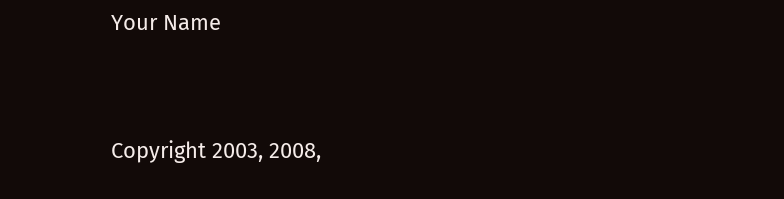Your Name


Copyright 2003, 2008,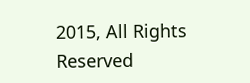2015, All Rights Reserved